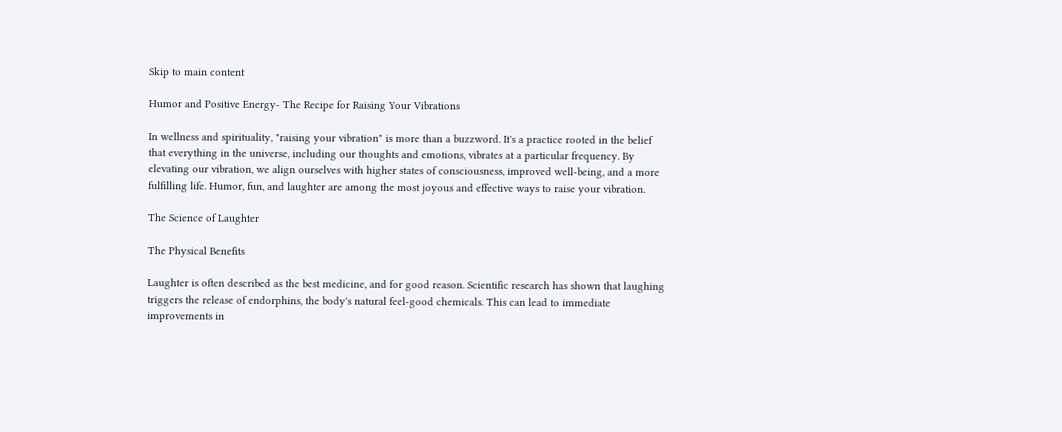Skip to main content

Humor and Positive Energy- The Recipe for Raising Your Vibrations

In wellness and spirituality, "raising your vibration" is more than a buzzword. It's a practice rooted in the belief that everything in the universe, including our thoughts and emotions, vibrates at a particular frequency. By elevating our vibration, we align ourselves with higher states of consciousness, improved well-being, and a more fulfilling life. Humor, fun, and laughter are among the most joyous and effective ways to raise your vibration.

The Science of Laughter

The Physical Benefits

Laughter is often described as the best medicine, and for good reason. Scientific research has shown that laughing triggers the release of endorphins, the body's natural feel-good chemicals. This can lead to immediate improvements in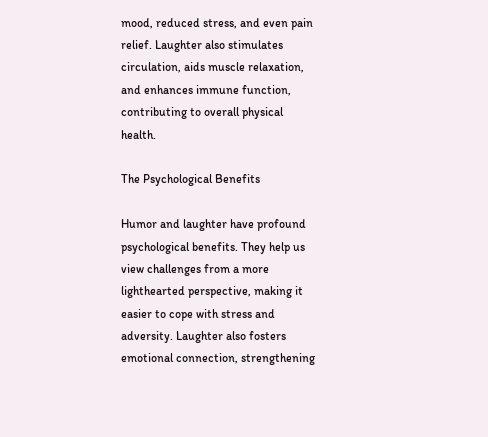mood, reduced stress, and even pain relief. Laughter also stimulates circulation, aids muscle relaxation, and enhances immune function, contributing to overall physical health.

The Psychological Benefits

Humor and laughter have profound psychological benefits. They help us view challenges from a more lighthearted perspective, making it easier to cope with stress and adversity. Laughter also fosters emotional connection, strengthening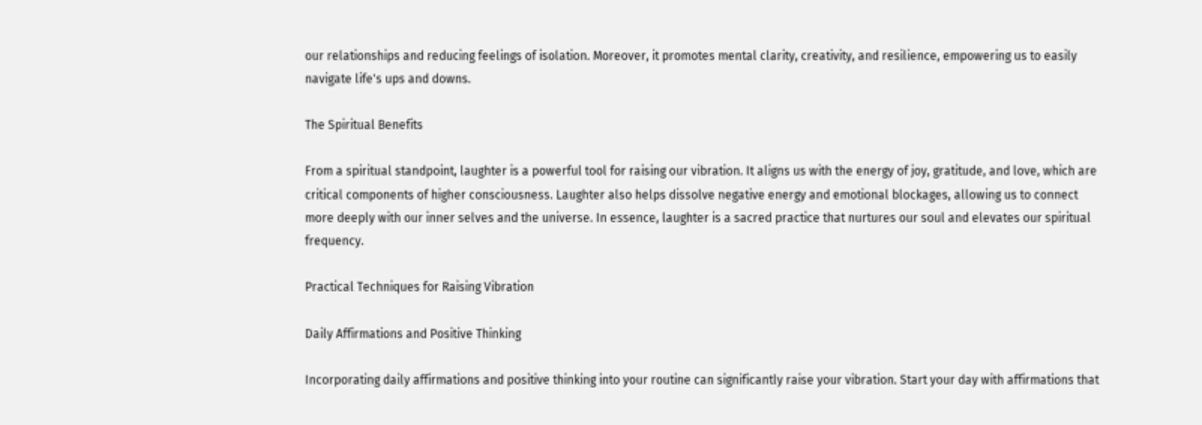our relationships and reducing feelings of isolation. Moreover, it promotes mental clarity, creativity, and resilience, empowering us to easily navigate life's ups and downs.

The Spiritual Benefits

From a spiritual standpoint, laughter is a powerful tool for raising our vibration. It aligns us with the energy of joy, gratitude, and love, which are critical components of higher consciousness. Laughter also helps dissolve negative energy and emotional blockages, allowing us to connect more deeply with our inner selves and the universe. In essence, laughter is a sacred practice that nurtures our soul and elevates our spiritual frequency.

Practical Techniques for Raising Vibration

Daily Affirmations and Positive Thinking

Incorporating daily affirmations and positive thinking into your routine can significantly raise your vibration. Start your day with affirmations that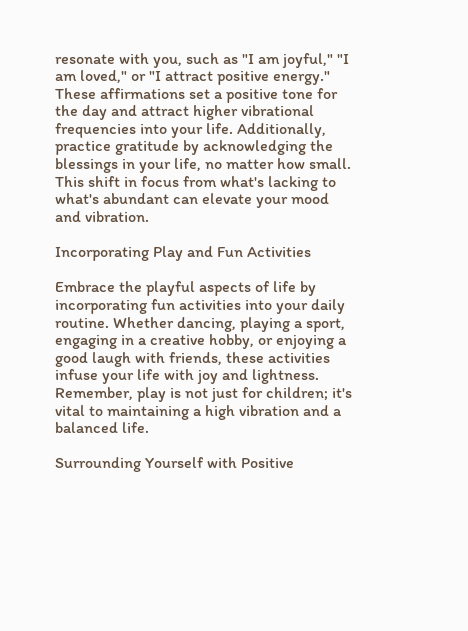resonate with you, such as "I am joyful," "I am loved," or "I attract positive energy." These affirmations set a positive tone for the day and attract higher vibrational frequencies into your life. Additionally, practice gratitude by acknowledging the blessings in your life, no matter how small. This shift in focus from what's lacking to what's abundant can elevate your mood and vibration.

Incorporating Play and Fun Activities

Embrace the playful aspects of life by incorporating fun activities into your daily routine. Whether dancing, playing a sport, engaging in a creative hobby, or enjoying a good laugh with friends, these activities infuse your life with joy and lightness. Remember, play is not just for children; it's vital to maintaining a high vibration and a balanced life.

Surrounding Yourself with Positive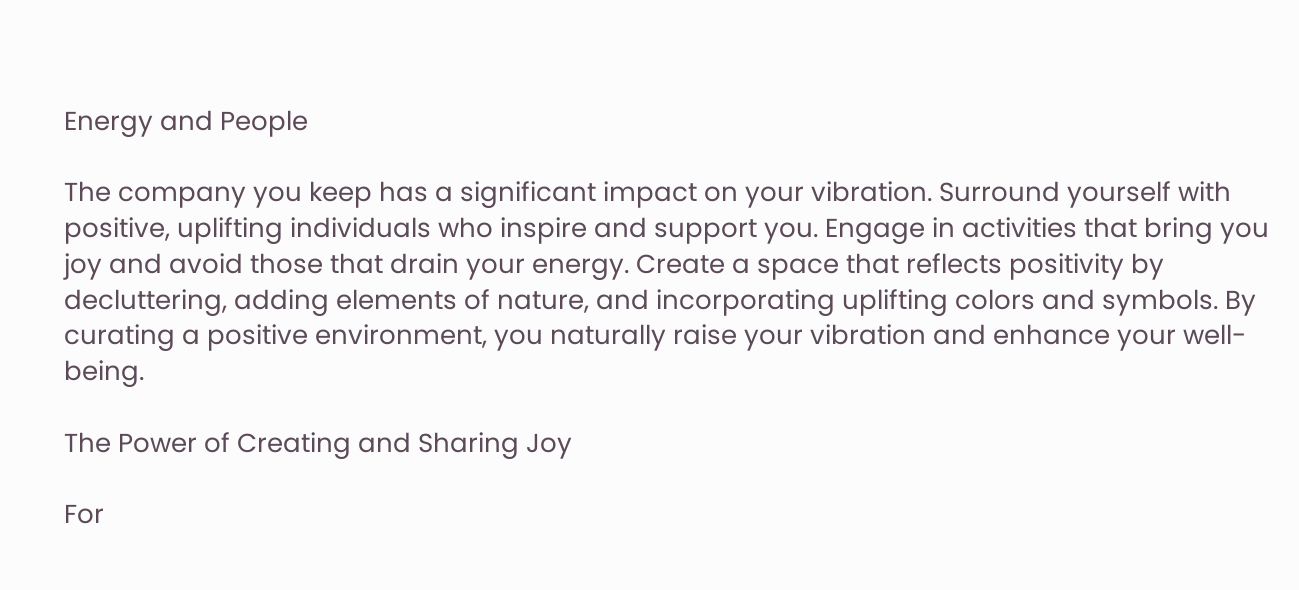Energy and People

The company you keep has a significant impact on your vibration. Surround yourself with positive, uplifting individuals who inspire and support you. Engage in activities that bring you joy and avoid those that drain your energy. Create a space that reflects positivity by decluttering, adding elements of nature, and incorporating uplifting colors and symbols. By curating a positive environment, you naturally raise your vibration and enhance your well-being.

The Power of Creating and Sharing Joy

For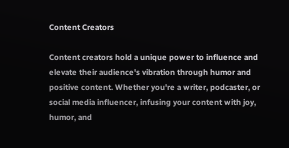Content Creators

Content creators hold a unique power to influence and elevate their audience's vibration through humor and positive content. Whether you're a writer, podcaster, or social media influencer, infusing your content with joy, humor, and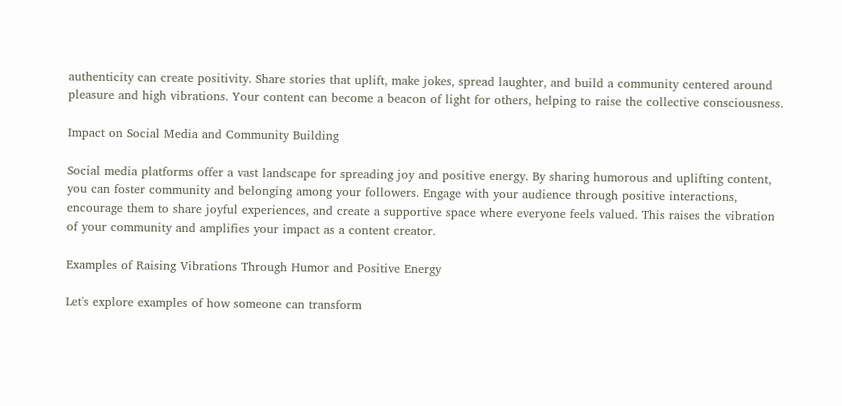authenticity can create positivity. Share stories that uplift, make jokes, spread laughter, and build a community centered around pleasure and high vibrations. Your content can become a beacon of light for others, helping to raise the collective consciousness.

Impact on Social Media and Community Building

Social media platforms offer a vast landscape for spreading joy and positive energy. By sharing humorous and uplifting content, you can foster community and belonging among your followers. Engage with your audience through positive interactions, encourage them to share joyful experiences, and create a supportive space where everyone feels valued. This raises the vibration of your community and amplifies your impact as a content creator.

Examples of Raising Vibrations Through Humor and Positive Energy

Let's explore examples of how someone can transform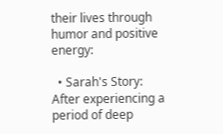their lives through humor and positive energy:

  • Sarah's Story: After experiencing a period of deep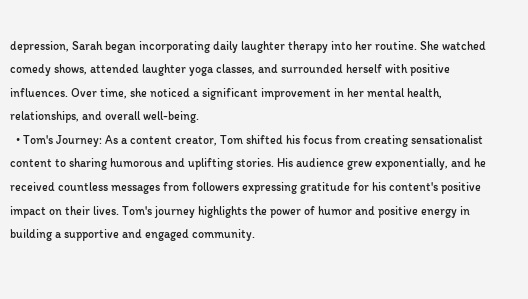depression, Sarah began incorporating daily laughter therapy into her routine. She watched comedy shows, attended laughter yoga classes, and surrounded herself with positive influences. Over time, she noticed a significant improvement in her mental health, relationships, and overall well-being.
  • Tom's Journey: As a content creator, Tom shifted his focus from creating sensationalist content to sharing humorous and uplifting stories. His audience grew exponentially, and he received countless messages from followers expressing gratitude for his content's positive impact on their lives. Tom's journey highlights the power of humor and positive energy in building a supportive and engaged community.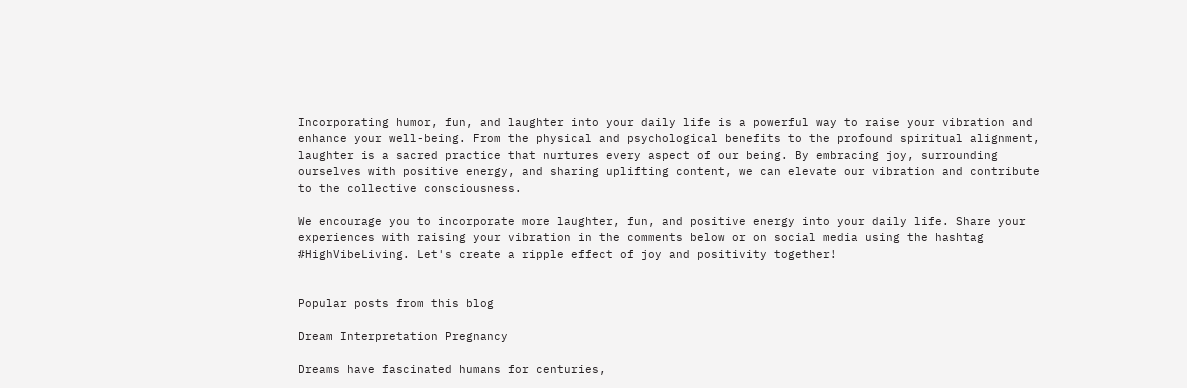Incorporating humor, fun, and laughter into your daily life is a powerful way to raise your vibration and enhance your well-being. From the physical and psychological benefits to the profound spiritual alignment, laughter is a sacred practice that nurtures every aspect of our being. By embracing joy, surrounding ourselves with positive energy, and sharing uplifting content, we can elevate our vibration and contribute to the collective consciousness.

We encourage you to incorporate more laughter, fun, and positive energy into your daily life. Share your experiences with raising your vibration in the comments below or on social media using the hashtag #HighVibeLiving. Let's create a ripple effect of joy and positivity together!


Popular posts from this blog

Dream Interpretation Pregnancy

Dreams have fascinated humans for centuries,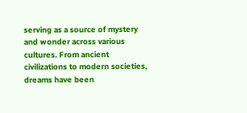serving as a source of mystery and wonder across various cultures. From ancient civilizations to modern societies, dreams have been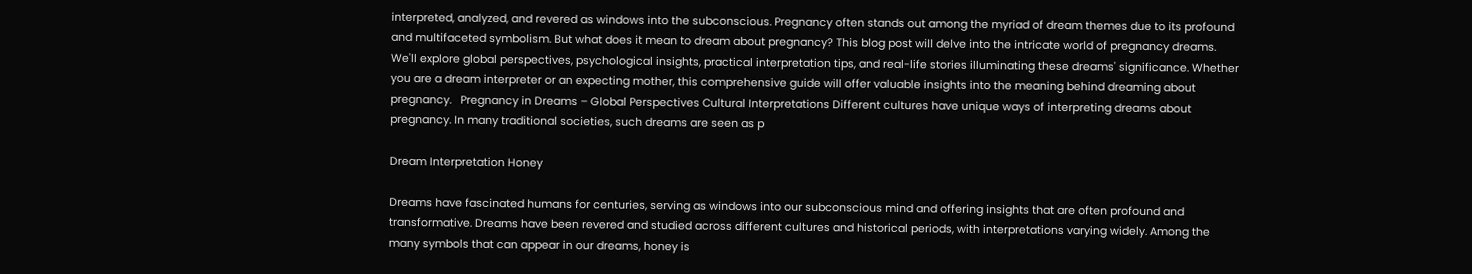interpreted, analyzed, and revered as windows into the subconscious. Pregnancy often stands out among the myriad of dream themes due to its profound and multifaceted symbolism. But what does it mean to dream about pregnancy? This blog post will delve into the intricate world of pregnancy dreams. We'll explore global perspectives, psychological insights, practical interpretation tips, and real-life stories illuminating these dreams' significance. Whether you are a dream interpreter or an expecting mother, this comprehensive guide will offer valuable insights into the meaning behind dreaming about pregnancy.   Pregnancy in Dreams – Global Perspectives Cultural Interpretations Different cultures have unique ways of interpreting dreams about pregnancy. In many traditional societies, such dreams are seen as p

Dream Interpretation Honey

Dreams have fascinated humans for centuries, serving as windows into our subconscious mind and offering insights that are often profound and transformative. Dreams have been revered and studied across different cultures and historical periods, with interpretations varying widely. Among the many symbols that can appear in our dreams, honey is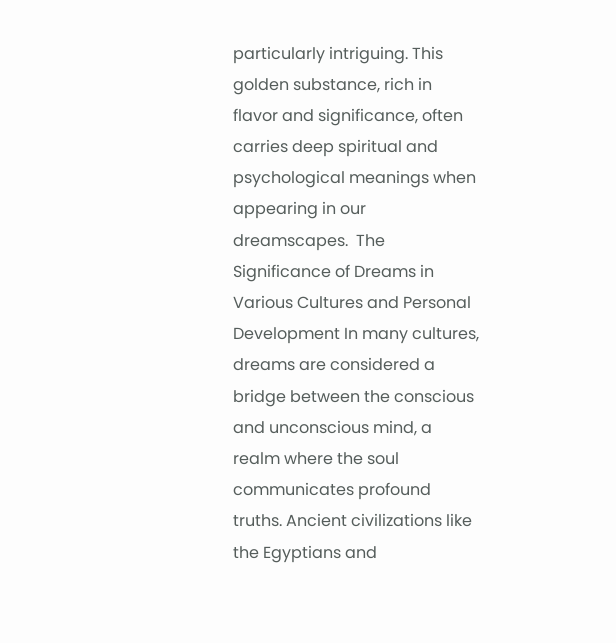particularly intriguing. This golden substance, rich in flavor and significance, often carries deep spiritual and psychological meanings when appearing in our dreamscapes.  The Significance of Dreams in Various Cultures and Personal Development In many cultures, dreams are considered a bridge between the conscious and unconscious mind, a realm where the soul communicates profound truths. Ancient civilizations like the Egyptians and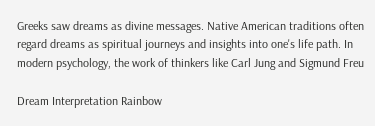Greeks saw dreams as divine messages. Native American traditions often regard dreams as spiritual journeys and insights into one's life path. In modern psychology, the work of thinkers like Carl Jung and Sigmund Freu

Dream Interpretation Rainbow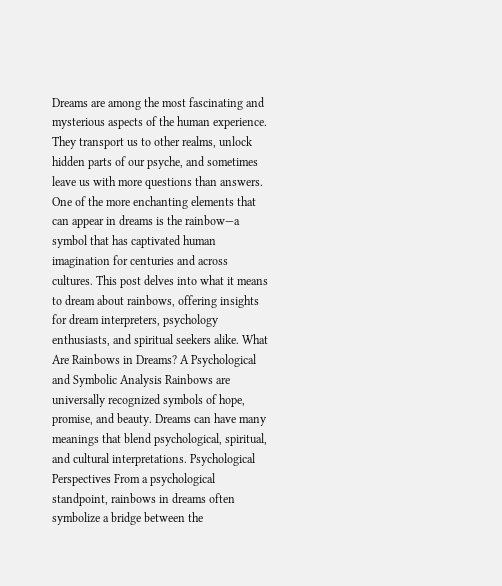Dreams are among the most fascinating and mysterious aspects of the human experience. They transport us to other realms, unlock hidden parts of our psyche, and sometimes leave us with more questions than answers. One of the more enchanting elements that can appear in dreams is the rainbow—a symbol that has captivated human imagination for centuries and across cultures. This post delves into what it means to dream about rainbows, offering insights for dream interpreters, psychology enthusiasts, and spiritual seekers alike. What Are Rainbows in Dreams? A Psychological and Symbolic Analysis Rainbows are universally recognized symbols of hope, promise, and beauty. Dreams can have many meanings that blend psychological, spiritual, and cultural interpretations. Psychological Perspectives From a psychological standpoint, rainbows in dreams often symbolize a bridge between the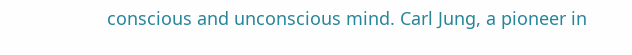conscious and unconscious mind. Carl Jung, a pioneer in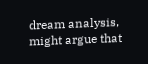dream analysis, might argue that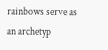rainbows serve as an archetyp